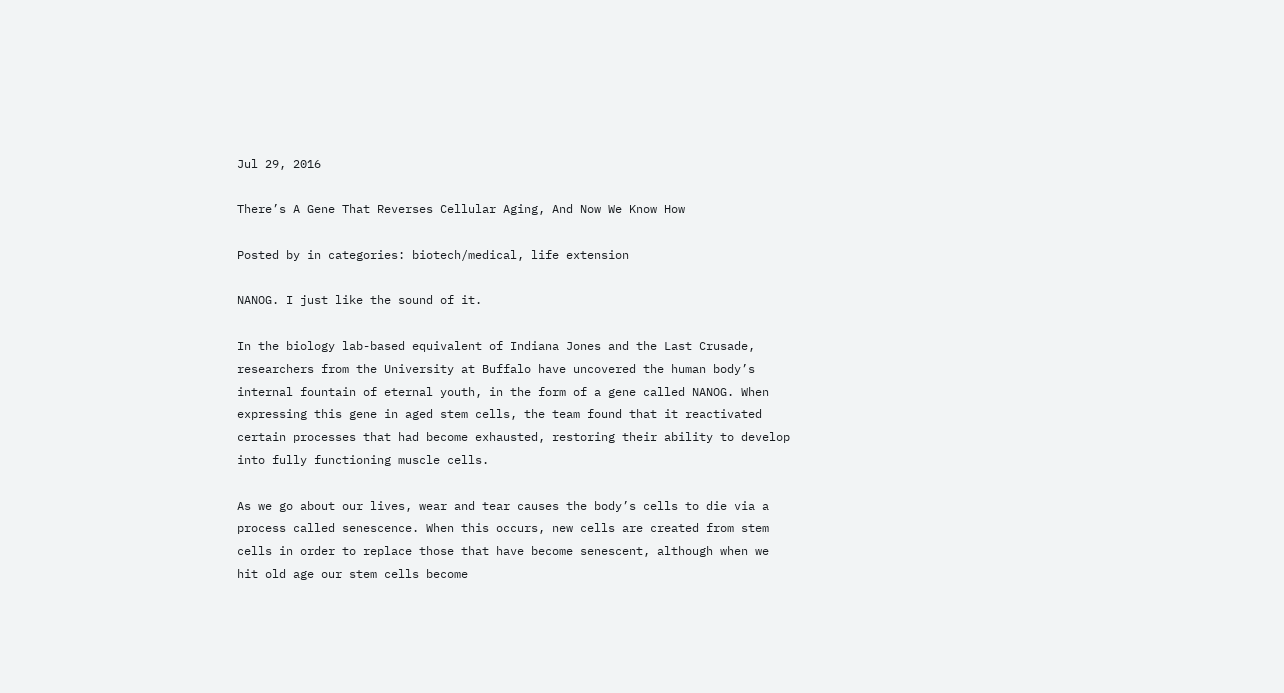Jul 29, 2016

There’s A Gene That Reverses Cellular Aging, And Now We Know How

Posted by in categories: biotech/medical, life extension

NANOG. I just like the sound of it.

In the biology lab-based equivalent of Indiana Jones and the Last Crusade, researchers from the University at Buffalo have uncovered the human body’s internal fountain of eternal youth, in the form of a gene called NANOG. When expressing this gene in aged stem cells, the team found that it reactivated certain processes that had become exhausted, restoring their ability to develop into fully functioning muscle cells.

As we go about our lives, wear and tear causes the body’s cells to die via a process called senescence. When this occurs, new cells are created from stem cells in order to replace those that have become senescent, although when we hit old age our stem cells become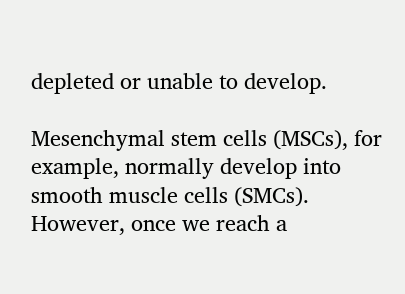depleted or unable to develop.

Mesenchymal stem cells (MSCs), for example, normally develop into smooth muscle cells (SMCs). However, once we reach a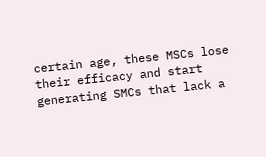certain age, these MSCs lose their efficacy and start generating SMCs that lack a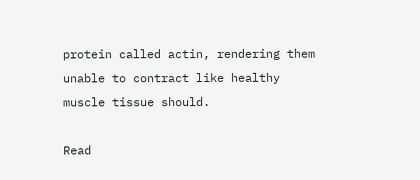protein called actin, rendering them unable to contract like healthy muscle tissue should.

Read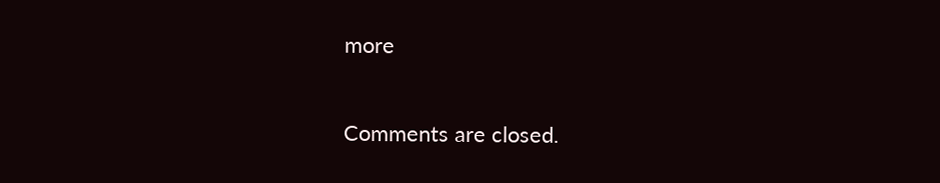more

Comments are closed.